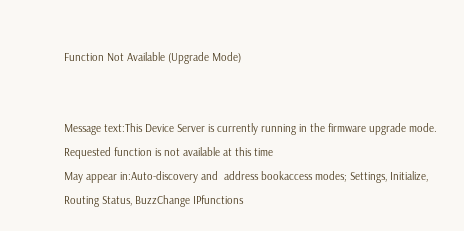Function Not Available (Upgrade Mode)


Message text:This Device Server is currently running in the firmware upgrade mode. Requested function is not available at this time
May appear in:Auto-discovery and  address bookaccess modes; Settings, Initialize, Routing Status, BuzzChange IPfunctions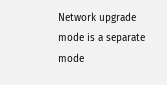Network upgrade mode is a separate mode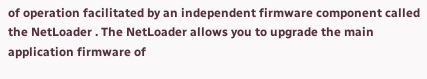of operation facilitated by an independent firmware component called the NetLoader . The NetLoader allows you to upgrade the main application firmware of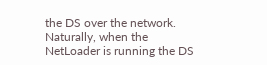the DS over the network. Naturally, when the NetLoader is running the DS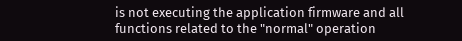is not executing the application firmware and all functions related to the "normal" operation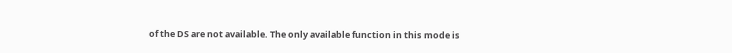of the DS are not available. The only available function in this mode is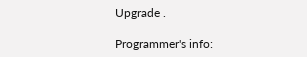Upgrade .

Programmer's info: